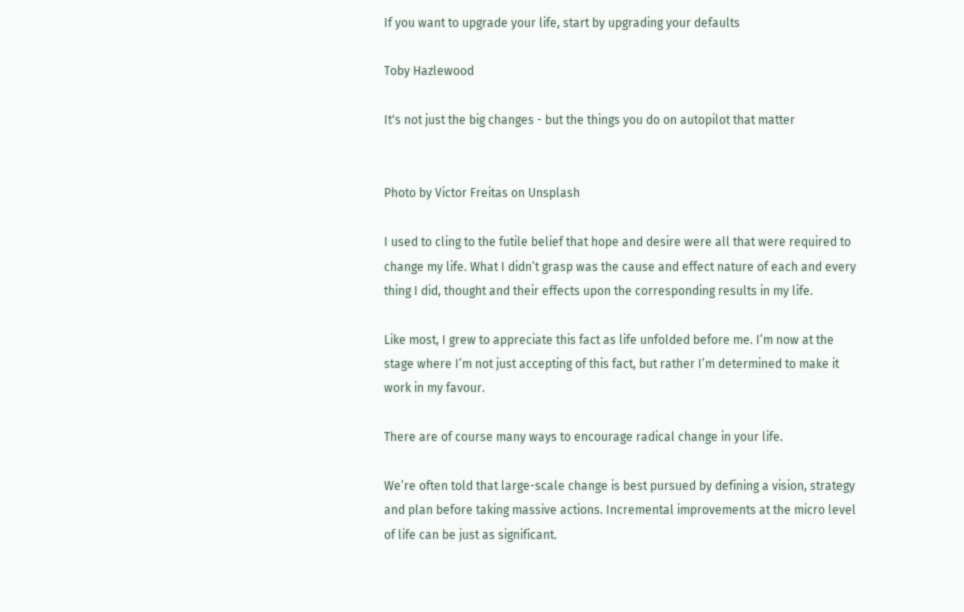If you want to upgrade your life, start by upgrading your defaults

Toby Hazlewood

It's not just the big changes - but the things you do on autopilot that matter


Photo by Victor Freitas on Unsplash

I used to cling to the futile belief that hope and desire were all that were required to change my life. What I didn’t grasp was the cause and effect nature of each and every thing I did, thought and their effects upon the corresponding results in my life.

Like most, I grew to appreciate this fact as life unfolded before me. I’m now at the stage where I’m not just accepting of this fact, but rather I’m determined to make it work in my favour.

There are of course many ways to encourage radical change in your life.

We’re often told that large-scale change is best pursued by defining a vision, strategy and plan before taking massive actions. Incremental improvements at the micro level of life can be just as significant.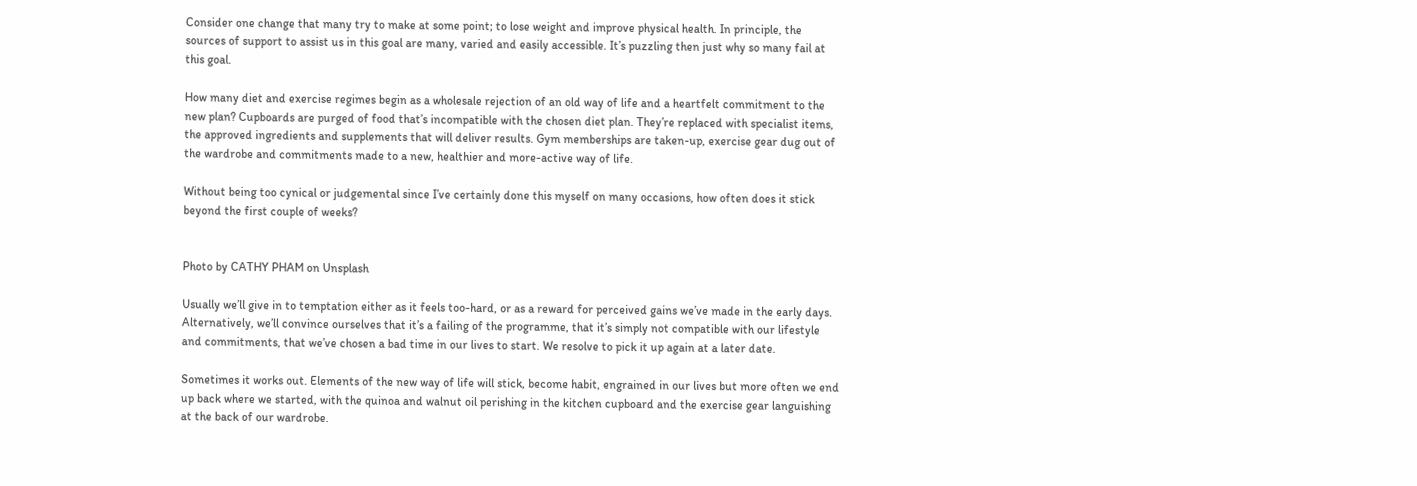Consider one change that many try to make at some point; to lose weight and improve physical health. In principle, the sources of support to assist us in this goal are many, varied and easily accessible. It’s puzzling then just why so many fail at this goal.

How many diet and exercise regimes begin as a wholesale rejection of an old way of life and a heartfelt commitment to the new plan? Cupboards are purged of food that’s incompatible with the chosen diet plan. They’re replaced with specialist items, the approved ingredients and supplements that will deliver results. Gym memberships are taken-up, exercise gear dug out of the wardrobe and commitments made to a new, healthier and more-active way of life.

Without being too cynical or judgemental since I’ve certainly done this myself on many occasions, how often does it stick beyond the first couple of weeks?


Photo by CATHY PHAM on Unsplash

Usually we’ll give in to temptation either as it feels too-hard, or as a reward for perceived gains we’ve made in the early days. Alternatively, we’ll convince ourselves that it’s a failing of the programme, that it’s simply not compatible with our lifestyle and commitments, that we’ve chosen a bad time in our lives to start. We resolve to pick it up again at a later date.

Sometimes it works out. Elements of the new way of life will stick, become habit, engrained in our lives but more often we end up back where we started, with the quinoa and walnut oil perishing in the kitchen cupboard and the exercise gear languishing at the back of our wardrobe.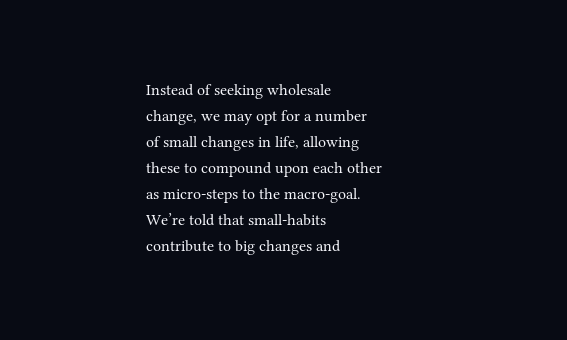Instead of seeking wholesale change, we may opt for a number of small changes in life, allowing these to compound upon each other as micro-steps to the macro-goal. We’re told that small-habits contribute to big changes and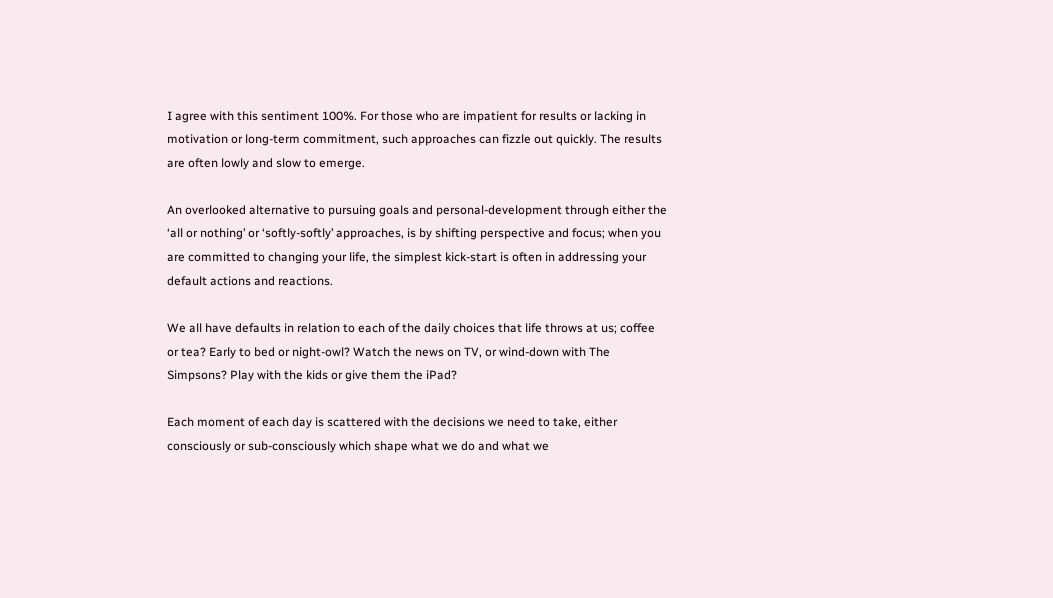I agree with this sentiment 100%. For those who are impatient for results or lacking in motivation or long-term commitment, such approaches can fizzle out quickly. The results are often lowly and slow to emerge.

An overlooked alternative to pursuing goals and personal-development through either the ‘all or nothing’ or ‘softly-softly’ approaches, is by shifting perspective and focus; when you are committed to changing your life, the simplest kick-start is often in addressing your default actions and reactions.

We all have defaults in relation to each of the daily choices that life throws at us; coffee or tea? Early to bed or night-owl? Watch the news on TV, or wind-down with The Simpsons? Play with the kids or give them the iPad?

Each moment of each day is scattered with the decisions we need to take, either consciously or sub-consciously which shape what we do and what we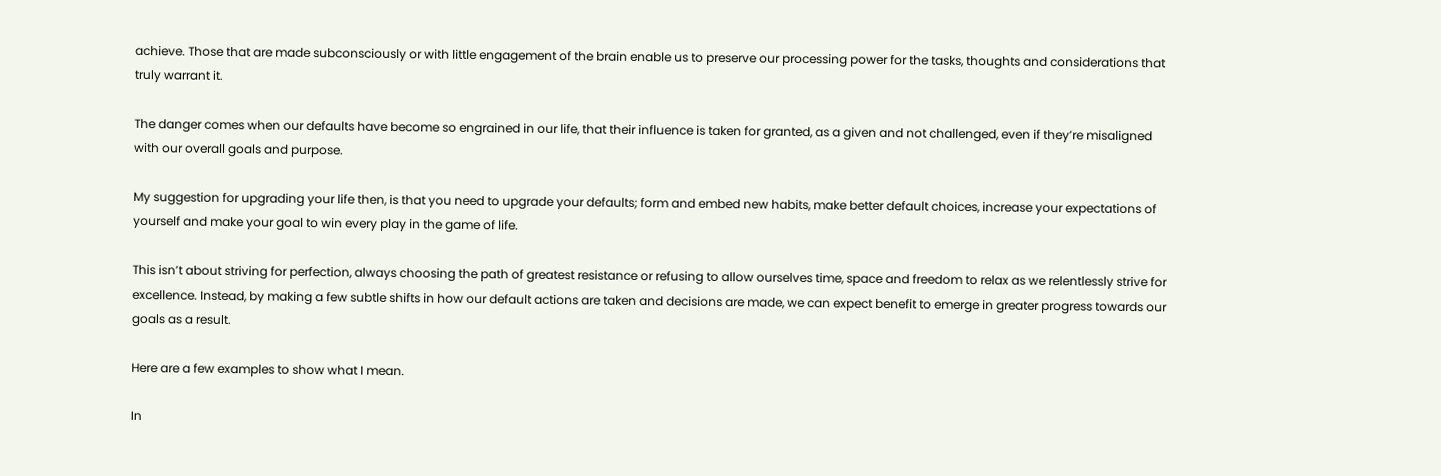achieve. Those that are made subconsciously or with little engagement of the brain enable us to preserve our processing power for the tasks, thoughts and considerations that truly warrant it.

The danger comes when our defaults have become so engrained in our life, that their influence is taken for granted, as a given and not challenged, even if they’re misaligned with our overall goals and purpose.

My suggestion for upgrading your life then, is that you need to upgrade your defaults; form and embed new habits, make better default choices, increase your expectations of yourself and make your goal to win every play in the game of life.

This isn’t about striving for perfection, always choosing the path of greatest resistance or refusing to allow ourselves time, space and freedom to relax as we relentlessly strive for excellence. Instead, by making a few subtle shifts in how our default actions are taken and decisions are made, we can expect benefit to emerge in greater progress towards our goals as a result.

Here are a few examples to show what I mean.

In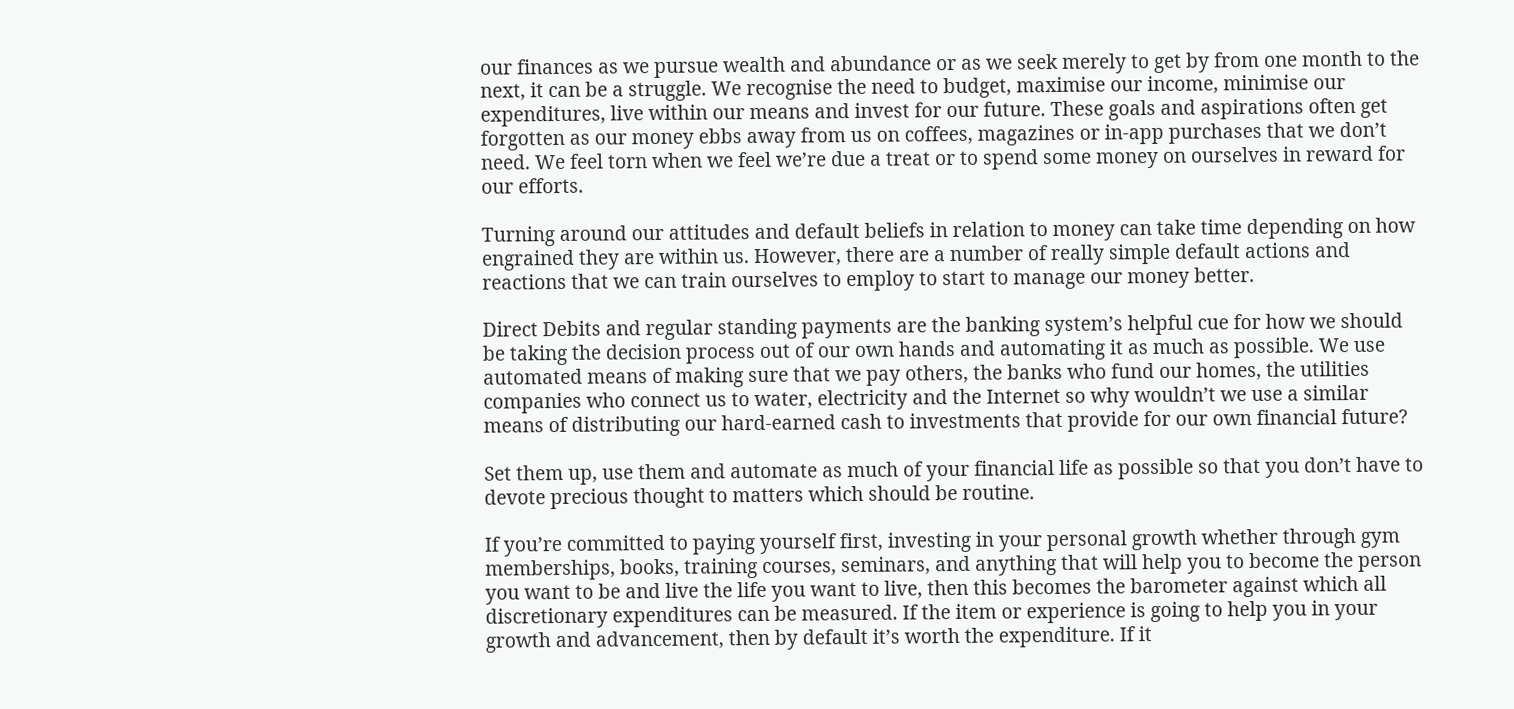our finances as we pursue wealth and abundance or as we seek merely to get by from one month to the next, it can be a struggle. We recognise the need to budget, maximise our income, minimise our expenditures, live within our means and invest for our future. These goals and aspirations often get forgotten as our money ebbs away from us on coffees, magazines or in-app purchases that we don’t need. We feel torn when we feel we’re due a treat or to spend some money on ourselves in reward for our efforts.

Turning around our attitudes and default beliefs in relation to money can take time depending on how engrained they are within us. However, there are a number of really simple default actions and reactions that we can train ourselves to employ to start to manage our money better.

Direct Debits and regular standing payments are the banking system’s helpful cue for how we should be taking the decision process out of our own hands and automating it as much as possible. We use automated means of making sure that we pay others, the banks who fund our homes, the utilities companies who connect us to water, electricity and the Internet so why wouldn’t we use a similar means of distributing our hard-earned cash to investments that provide for our own financial future?

Set them up, use them and automate as much of your financial life as possible so that you don’t have to devote precious thought to matters which should be routine.

If you’re committed to paying yourself first, investing in your personal growth whether through gym memberships, books, training courses, seminars, and anything that will help you to become the person you want to be and live the life you want to live, then this becomes the barometer against which all discretionary expenditures can be measured. If the item or experience is going to help you in your growth and advancement, then by default it’s worth the expenditure. If it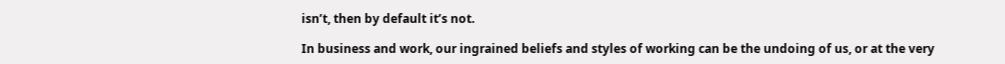isn’t, then by default it’s not.

In business and work, our ingrained beliefs and styles of working can be the undoing of us, or at the very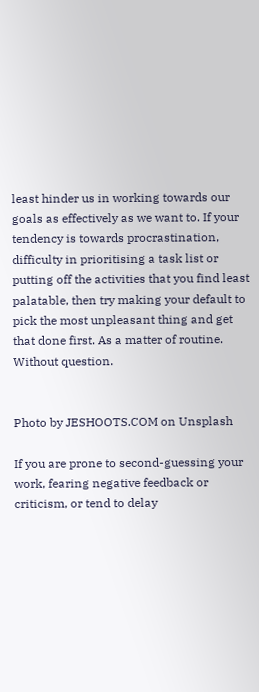least hinder us in working towards our goals as effectively as we want to. If your tendency is towards procrastination, difficulty in prioritising a task list or putting off the activities that you find least palatable, then try making your default to pick the most unpleasant thing and get that done first. As a matter of routine. Without question.


Photo by JESHOOTS.COM on Unsplash

If you are prone to second-guessing your work, fearing negative feedback or criticism, or tend to delay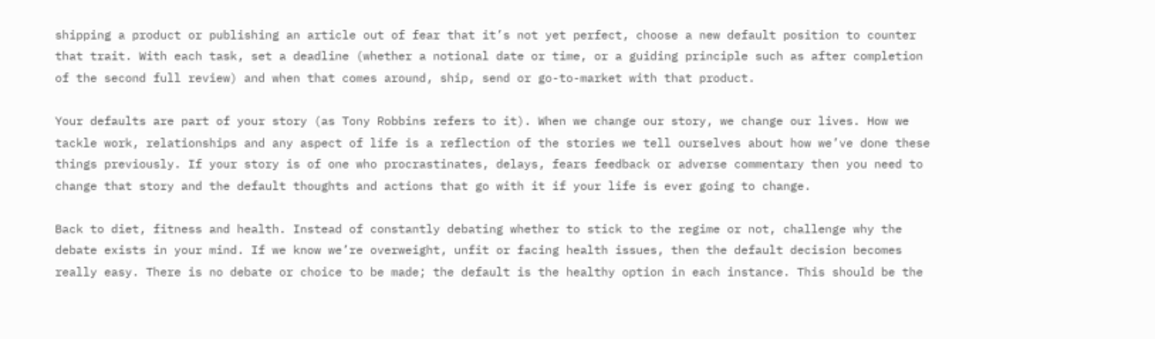shipping a product or publishing an article out of fear that it’s not yet perfect, choose a new default position to counter that trait. With each task, set a deadline (whether a notional date or time, or a guiding principle such as after completion of the second full review) and when that comes around, ship, send or go-to-market with that product.

Your defaults are part of your story (as Tony Robbins refers to it). When we change our story, we change our lives. How we tackle work, relationships and any aspect of life is a reflection of the stories we tell ourselves about how we’ve done these things previously. If your story is of one who procrastinates, delays, fears feedback or adverse commentary then you need to change that story and the default thoughts and actions that go with it if your life is ever going to change.

Back to diet, fitness and health. Instead of constantly debating whether to stick to the regime or not, challenge why the debate exists in your mind. If we know we’re overweight, unfit or facing health issues, then the default decision becomes really easy. There is no debate or choice to be made; the default is the healthy option in each instance. This should be the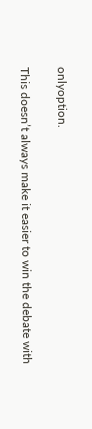onlyoption.

This doesn’t always make it easier to win the debate with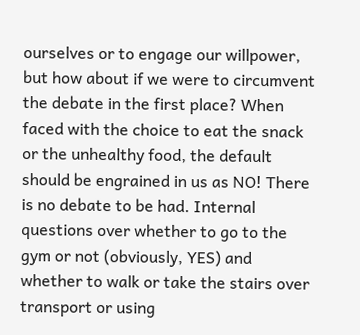ourselves or to engage our willpower, but how about if we were to circumvent the debate in the first place? When faced with the choice to eat the snack or the unhealthy food, the default should be engrained in us as NO! There is no debate to be had. Internal questions over whether to go to the gym or not (obviously, YES) and whether to walk or take the stairs over transport or using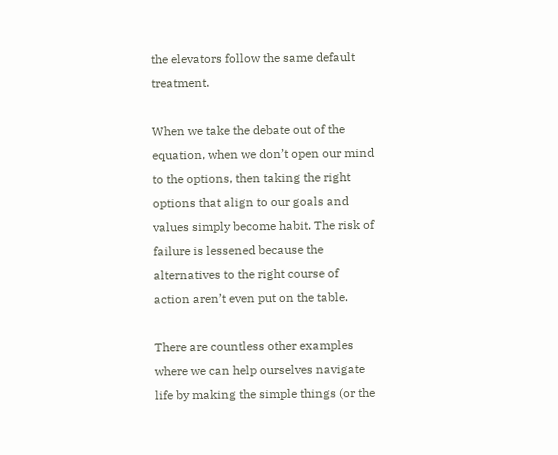the elevators follow the same default treatment.

When we take the debate out of the equation, when we don’t open our mind to the options, then taking the right options that align to our goals and values simply become habit. The risk of failure is lessened because the alternatives to the right course of action aren’t even put on the table.

There are countless other examples where we can help ourselves navigate life by making the simple things (or the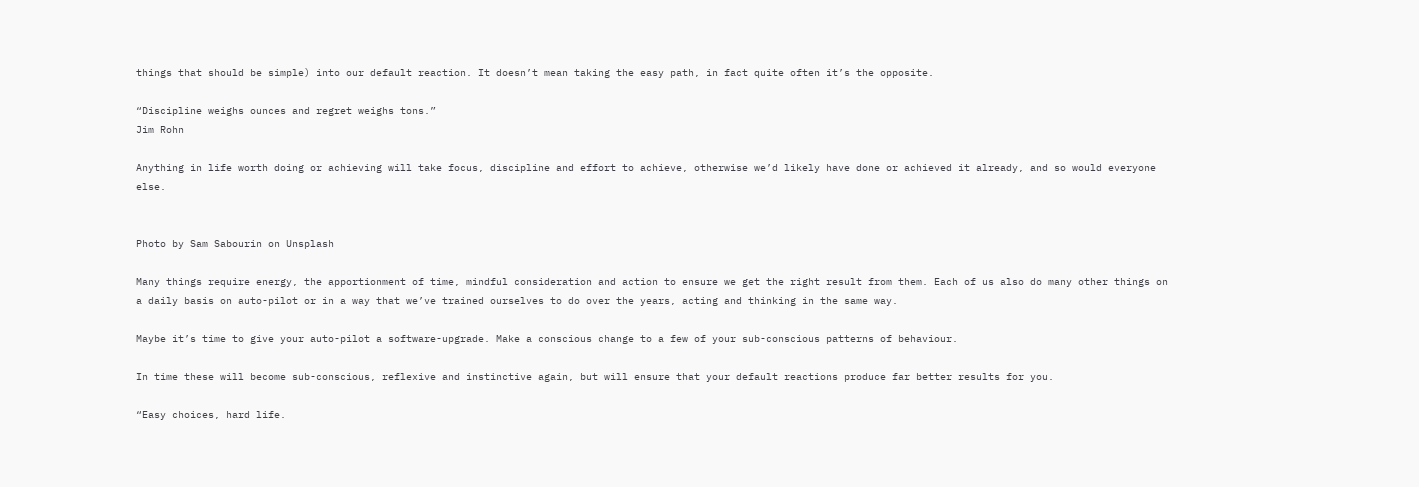things that should be simple) into our default reaction. It doesn’t mean taking the easy path, in fact quite often it’s the opposite.

“Discipline weighs ounces and regret weighs tons.”
Jim Rohn

Anything in life worth doing or achieving will take focus, discipline and effort to achieve, otherwise we’d likely have done or achieved it already, and so would everyone else.


Photo by Sam Sabourin on Unsplash

Many things require energy, the apportionment of time, mindful consideration and action to ensure we get the right result from them. Each of us also do many other things on a daily basis on auto-pilot or in a way that we’ve trained ourselves to do over the years, acting and thinking in the same way.

Maybe it’s time to give your auto-pilot a software-upgrade. Make a conscious change to a few of your sub-conscious patterns of behaviour.

In time these will become sub-conscious, reflexive and instinctive again, but will ensure that your default reactions produce far better results for you.

“Easy choices, hard life.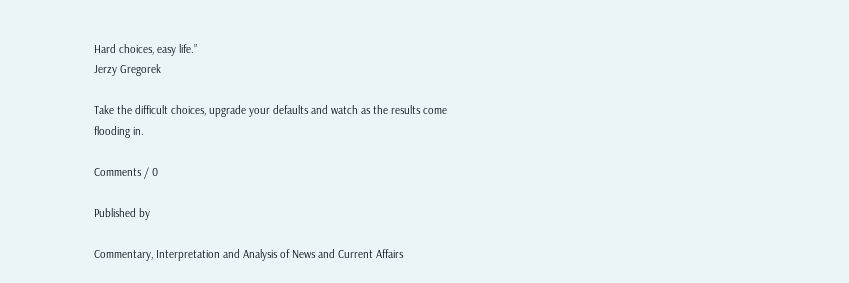Hard choices, easy life.”
Jerzy Gregorek

Take the difficult choices, upgrade your defaults and watch as the results come flooding in.

Comments / 0

Published by

Commentary, Interpretation and Analysis of News and Current Affairs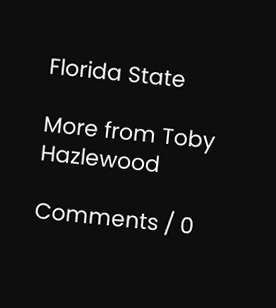Florida State

More from Toby Hazlewood

Comments / 0